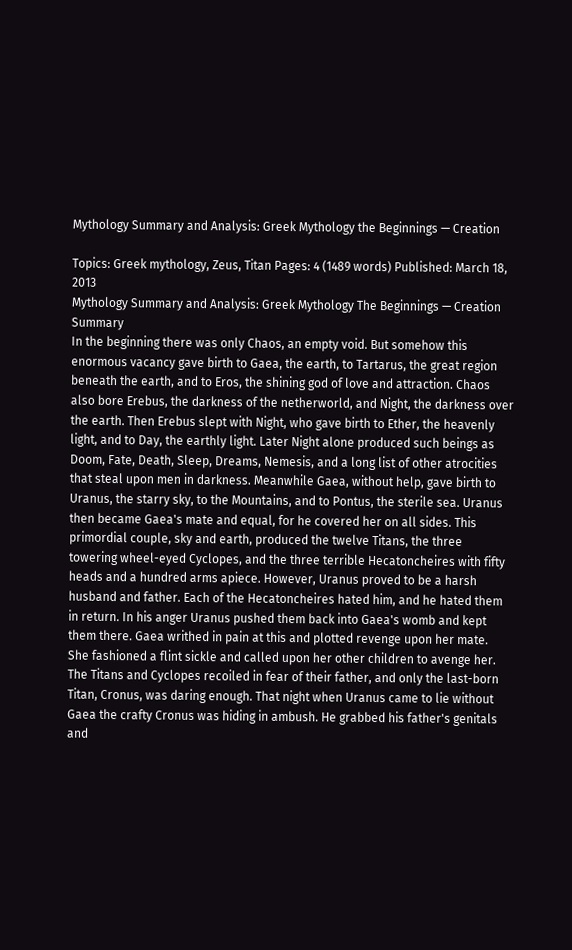Mythology Summary and Analysis: Greek Mythology the Beginnings — Creation

Topics: Greek mythology, Zeus, Titan Pages: 4 (1489 words) Published: March 18, 2013
Mythology Summary and Analysis: Greek Mythology The Beginnings — Creation Summary
In the beginning there was only Chaos, an empty void. But somehow this enormous vacancy gave birth to Gaea, the earth, to Tartarus, the great region beneath the earth, and to Eros, the shining god of love and attraction. Chaos also bore Erebus, the darkness of the netherworld, and Night, the darkness over the earth. Then Erebus slept with Night, who gave birth to Ether, the heavenly light, and to Day, the earthly light. Later Night alone produced such beings as Doom, Fate, Death, Sleep, Dreams, Nemesis, and a long list of other atrocities that steal upon men in darkness. Meanwhile Gaea, without help, gave birth to Uranus, the starry sky, to the Mountains, and to Pontus, the sterile sea. Uranus then became Gaea's mate and equal, for he covered her on all sides. This primordial couple, sky and earth, produced the twelve Titans, the three towering wheel-eyed Cyclopes, and the three terrible Hecatoncheires with fifty heads and a hundred arms apiece. However, Uranus proved to be a harsh husband and father. Each of the Hecatoncheires hated him, and he hated them in return. In his anger Uranus pushed them back into Gaea's womb and kept them there. Gaea writhed in pain at this and plotted revenge upon her mate. She fashioned a flint sickle and called upon her other children to avenge her. The Titans and Cyclopes recoiled in fear of their father, and only the last-born Titan, Cronus, was daring enough. That night when Uranus came to lie without Gaea the crafty Cronus was hiding in ambush. He grabbed his father's genitals and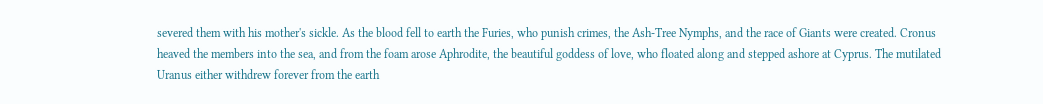severed them with his mother's sickle. As the blood fell to earth the Furies, who punish crimes, the Ash-Tree Nymphs, and the race of Giants were created. Cronus heaved the members into the sea, and from the foam arose Aphrodite, the beautiful goddess of love, who floated along and stepped ashore at Cyprus. The mutilated Uranus either withdrew forever from the earth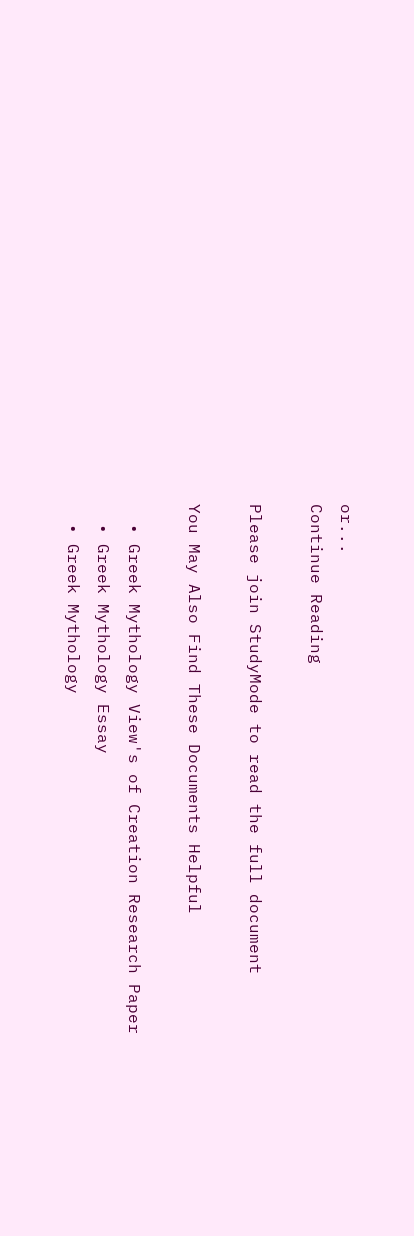or...
Continue Reading

Please join StudyMode to read the full document

You May Also Find These Documents Helpful

  • Greek Mythology View's of Creation Research Paper
  • Greek Mythology Essay
  • Greek Mythology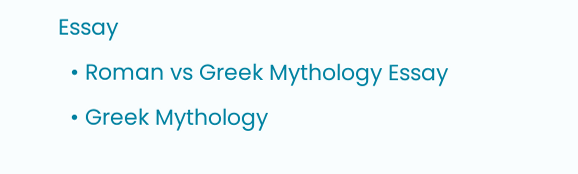Essay
  • Roman vs Greek Mythology Essay
  • Greek Mythology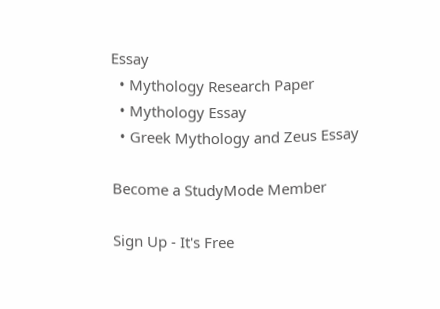Essay
  • Mythology Research Paper
  • Mythology Essay
  • Greek Mythology and Zeus Essay

Become a StudyMode Member

Sign Up - It's Free